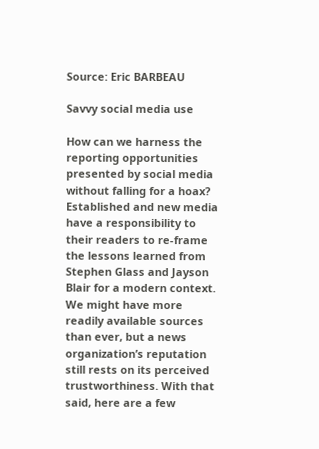Source: Eric BARBEAU

Savvy social media use

How can we harness the reporting opportunities presented by social media without falling for a hoax? Established and new media have a responsibility to their readers to re-frame the lessons learned from Stephen Glass and Jayson Blair for a modern context. We might have more readily available sources than ever, but a news organization’s reputation still rests on its perceived trustworthiness. With that said, here are a few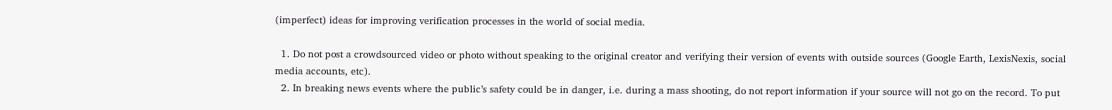(imperfect) ideas for improving verification processes in the world of social media.

  1. Do not post a crowdsourced video or photo without speaking to the original creator and verifying their version of events with outside sources (Google Earth, LexisNexis, social media accounts, etc).
  2. In breaking news events where the public’s safety could be in danger, i.e. during a mass shooting, do not report information if your source will not go on the record. To put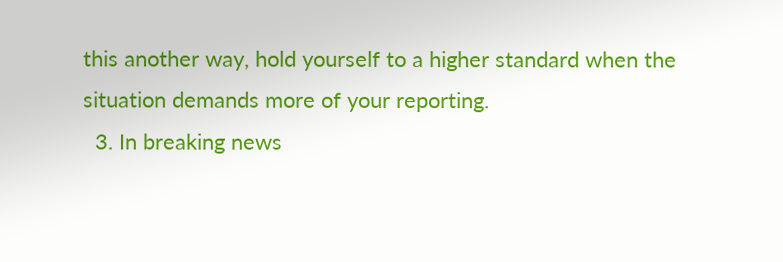this another way, hold yourself to a higher standard when the situation demands more of your reporting.
  3. In breaking news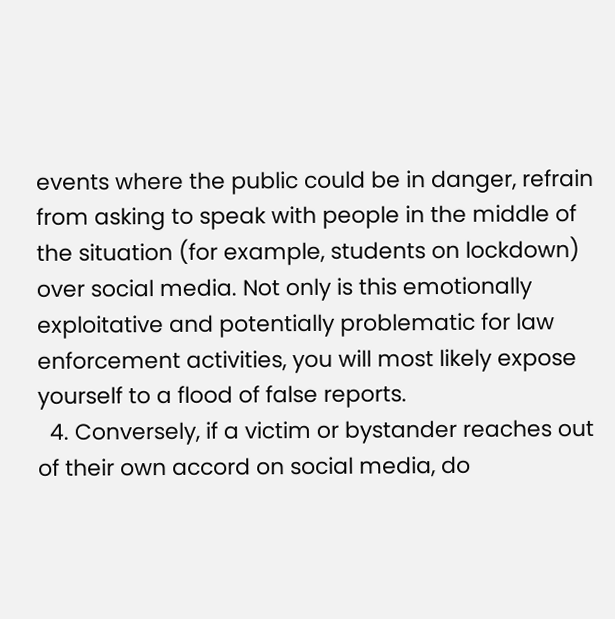events where the public could be in danger, refrain from asking to speak with people in the middle of the situation (for example, students on lockdown) over social media. Not only is this emotionally exploitative and potentially problematic for law enforcement activities, you will most likely expose yourself to a flood of false reports.
  4. Conversely, if a victim or bystander reaches out of their own accord on social media, do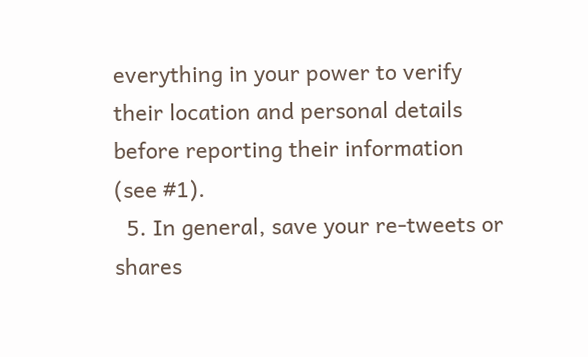everything in your power to verify their location and personal details before reporting their information (see #1).
  5. In general, save your re-tweets or shares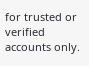for trusted or verified accounts only.